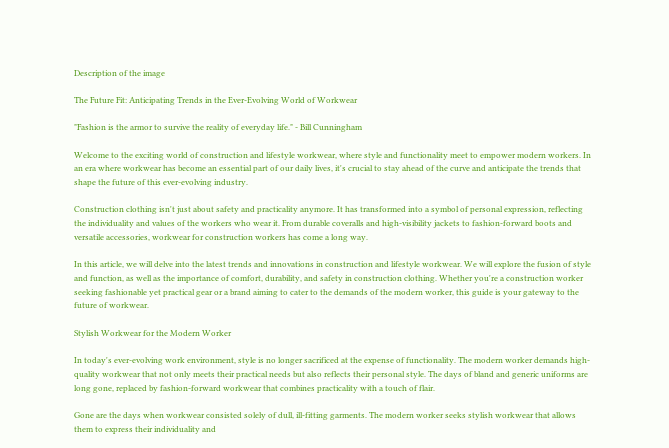Description of the image

The Future Fit: Anticipating Trends in the Ever-Evolving World of Workwear

"Fashion is the armor to survive the reality of everyday life." - Bill Cunningham

Welcome to the exciting world of construction and lifestyle workwear, where style and functionality meet to empower modern workers. In an era where workwear has become an essential part of our daily lives, it's crucial to stay ahead of the curve and anticipate the trends that shape the future of this ever-evolving industry.

Construction clothing isn't just about safety and practicality anymore. It has transformed into a symbol of personal expression, reflecting the individuality and values of the workers who wear it. From durable coveralls and high-visibility jackets to fashion-forward boots and versatile accessories, workwear for construction workers has come a long way.

In this article, we will delve into the latest trends and innovations in construction and lifestyle workwear. We will explore the fusion of style and function, as well as the importance of comfort, durability, and safety in construction clothing. Whether you're a construction worker seeking fashionable yet practical gear or a brand aiming to cater to the demands of the modern worker, this guide is your gateway to the future of workwear.

Stylish Workwear for the Modern Worker

In today's ever-evolving work environment, style is no longer sacrificed at the expense of functionality. The modern worker demands high-quality workwear that not only meets their practical needs but also reflects their personal style. The days of bland and generic uniforms are long gone, replaced by fashion-forward workwear that combines practicality with a touch of flair.

Gone are the days when workwear consisted solely of dull, ill-fitting garments. The modern worker seeks stylish workwear that allows them to express their individuality and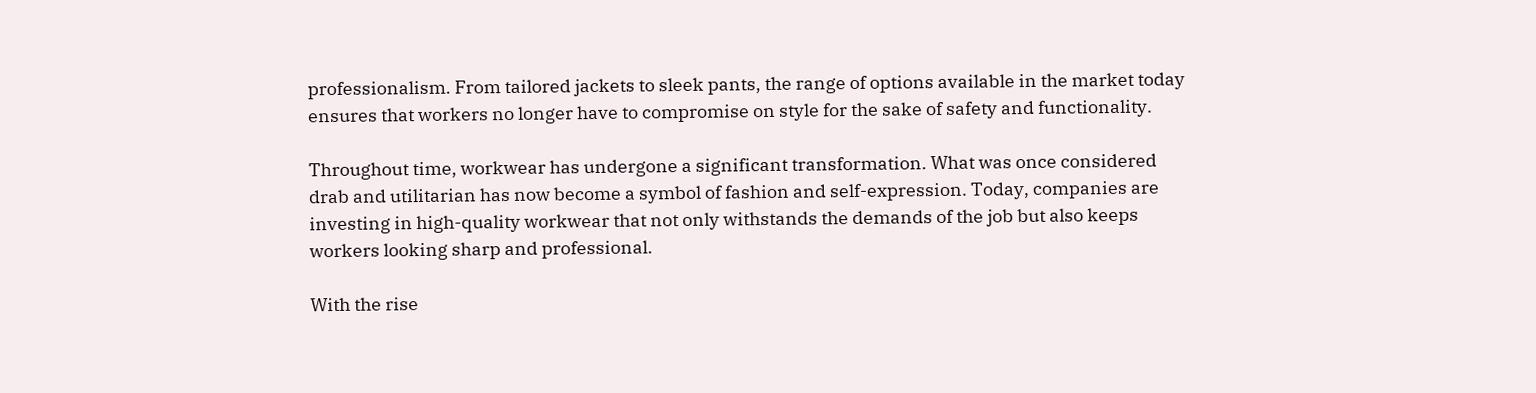professionalism. From tailored jackets to sleek pants, the range of options available in the market today ensures that workers no longer have to compromise on style for the sake of safety and functionality.

Throughout time, workwear has undergone a significant transformation. What was once considered drab and utilitarian has now become a symbol of fashion and self-expression. Today, companies are investing in high-quality workwear that not only withstands the demands of the job but also keeps workers looking sharp and professional.

With the rise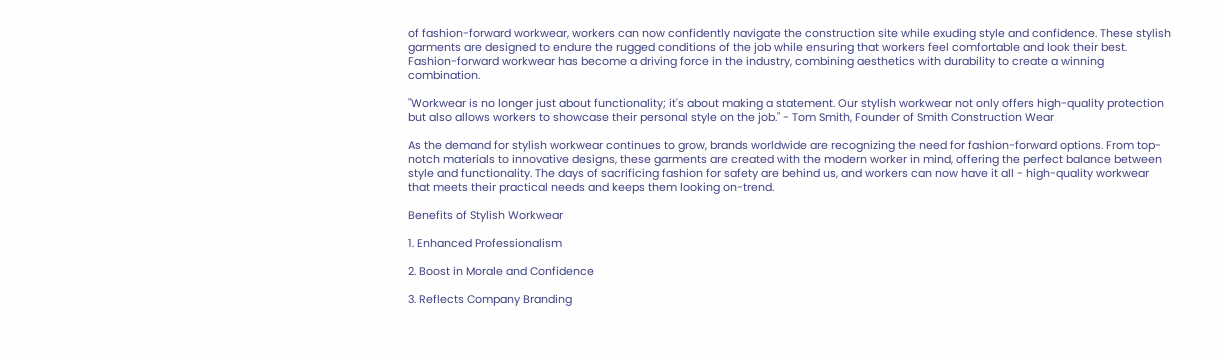of fashion-forward workwear, workers can now confidently navigate the construction site while exuding style and confidence. These stylish garments are designed to endure the rugged conditions of the job while ensuring that workers feel comfortable and look their best. Fashion-forward workwear has become a driving force in the industry, combining aesthetics with durability to create a winning combination.

"Workwear is no longer just about functionality; it's about making a statement. Our stylish workwear not only offers high-quality protection but also allows workers to showcase their personal style on the job." - Tom Smith, Founder of Smith Construction Wear

As the demand for stylish workwear continues to grow, brands worldwide are recognizing the need for fashion-forward options. From top-notch materials to innovative designs, these garments are created with the modern worker in mind, offering the perfect balance between style and functionality. The days of sacrificing fashion for safety are behind us, and workers can now have it all - high-quality workwear that meets their practical needs and keeps them looking on-trend.

Benefits of Stylish Workwear

1. Enhanced Professionalism

2. Boost in Morale and Confidence

3. Reflects Company Branding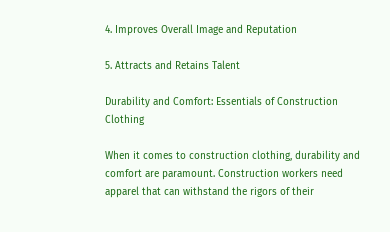4. Improves Overall Image and Reputation

5. Attracts and Retains Talent

Durability and Comfort: Essentials of Construction Clothing

When it comes to construction clothing, durability and comfort are paramount. Construction workers need apparel that can withstand the rigors of their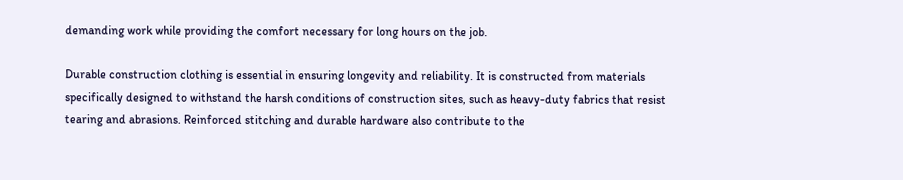demanding work while providing the comfort necessary for long hours on the job.

Durable construction clothing is essential in ensuring longevity and reliability. It is constructed from materials specifically designed to withstand the harsh conditions of construction sites, such as heavy-duty fabrics that resist tearing and abrasions. Reinforced stitching and durable hardware also contribute to the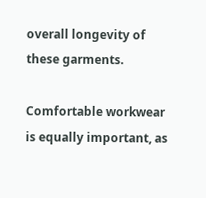overall longevity of these garments.

Comfortable workwear is equally important, as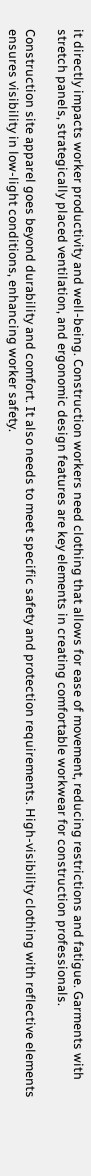it directly impacts worker productivity and well-being. Construction workers need clothing that allows for ease of movement, reducing restrictions and fatigue. Garments with stretch panels, strategically placed ventilation, and ergonomic design features are key elements in creating comfortable workwear for construction professionals.

Construction site apparel goes beyond durability and comfort. It also needs to meet specific safety and protection requirements. High-visibility clothing with reflective elements ensures visibility in low-light conditions, enhancing worker safety.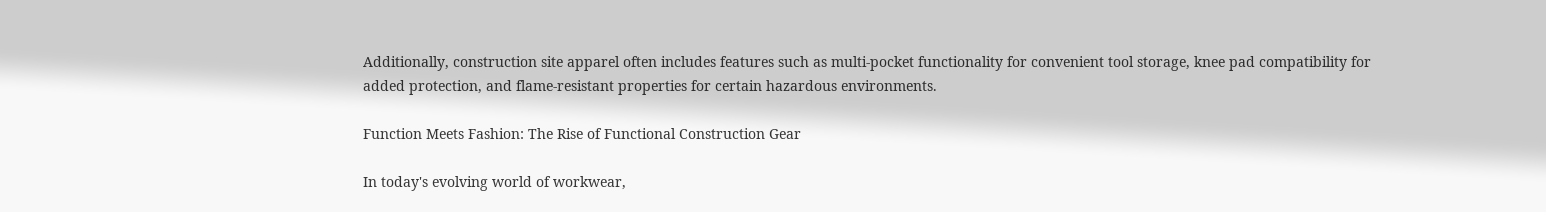Additionally, construction site apparel often includes features such as multi-pocket functionality for convenient tool storage, knee pad compatibility for added protection, and flame-resistant properties for certain hazardous environments.

Function Meets Fashion: The Rise of Functional Construction Gear

In today's evolving world of workwear,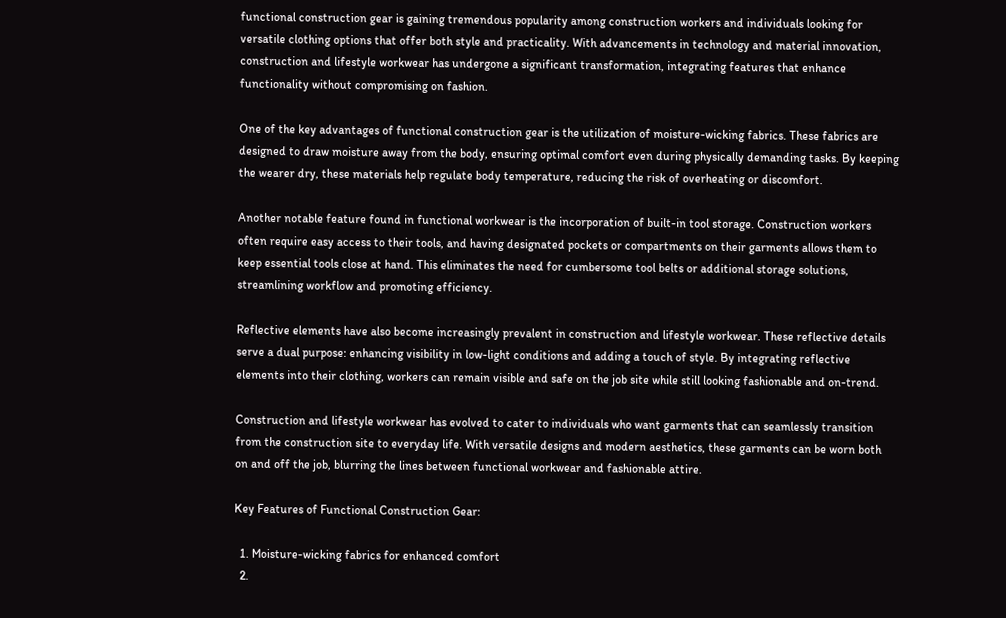functional construction gear is gaining tremendous popularity among construction workers and individuals looking for versatile clothing options that offer both style and practicality. With advancements in technology and material innovation, construction and lifestyle workwear has undergone a significant transformation, integrating features that enhance functionality without compromising on fashion.

One of the key advantages of functional construction gear is the utilization of moisture-wicking fabrics. These fabrics are designed to draw moisture away from the body, ensuring optimal comfort even during physically demanding tasks. By keeping the wearer dry, these materials help regulate body temperature, reducing the risk of overheating or discomfort.

Another notable feature found in functional workwear is the incorporation of built-in tool storage. Construction workers often require easy access to their tools, and having designated pockets or compartments on their garments allows them to keep essential tools close at hand. This eliminates the need for cumbersome tool belts or additional storage solutions, streamlining workflow and promoting efficiency.

Reflective elements have also become increasingly prevalent in construction and lifestyle workwear. These reflective details serve a dual purpose: enhancing visibility in low-light conditions and adding a touch of style. By integrating reflective elements into their clothing, workers can remain visible and safe on the job site while still looking fashionable and on-trend.

Construction and lifestyle workwear has evolved to cater to individuals who want garments that can seamlessly transition from the construction site to everyday life. With versatile designs and modern aesthetics, these garments can be worn both on and off the job, blurring the lines between functional workwear and fashionable attire.

Key Features of Functional Construction Gear:

  1. Moisture-wicking fabrics for enhanced comfort
  2.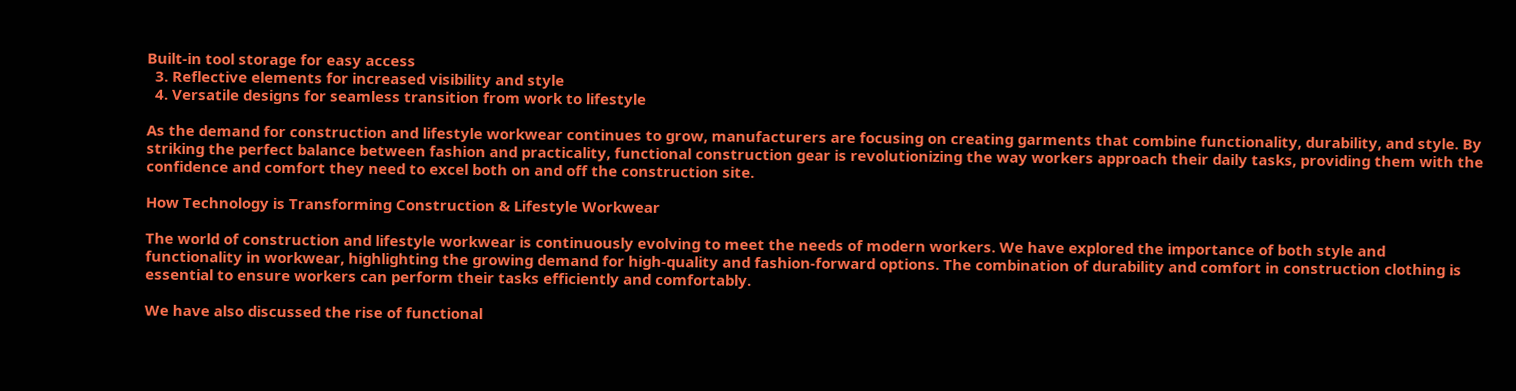Built-in tool storage for easy access
  3. Reflective elements for increased visibility and style
  4. Versatile designs for seamless transition from work to lifestyle

As the demand for construction and lifestyle workwear continues to grow, manufacturers are focusing on creating garments that combine functionality, durability, and style. By striking the perfect balance between fashion and practicality, functional construction gear is revolutionizing the way workers approach their daily tasks, providing them with the confidence and comfort they need to excel both on and off the construction site.

How Technology is Transforming Construction & Lifestyle Workwear

The world of construction and lifestyle workwear is continuously evolving to meet the needs of modern workers. We have explored the importance of both style and functionality in workwear, highlighting the growing demand for high-quality and fashion-forward options. The combination of durability and comfort in construction clothing is essential to ensure workers can perform their tasks efficiently and comfortably.

We have also discussed the rise of functional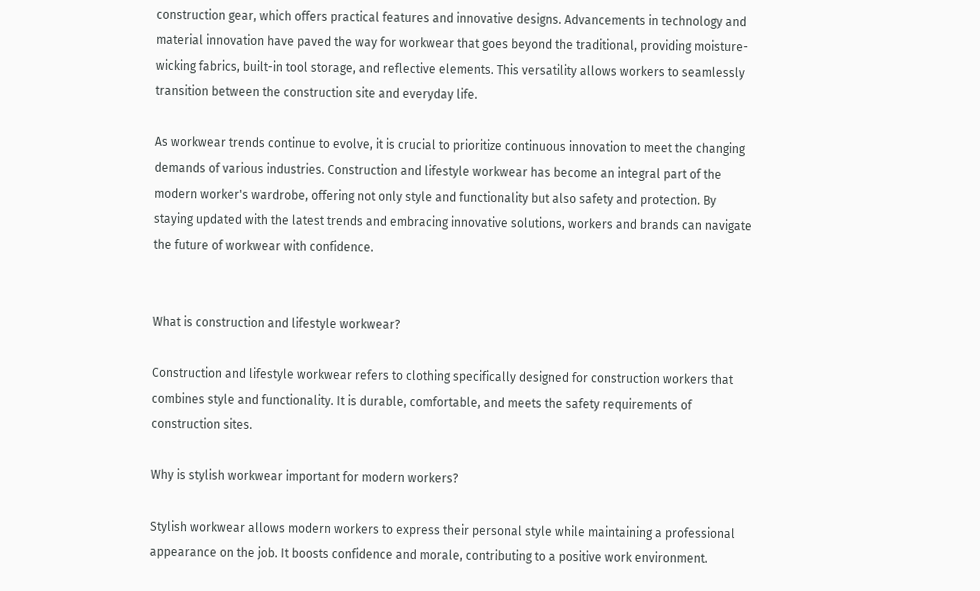construction gear, which offers practical features and innovative designs. Advancements in technology and material innovation have paved the way for workwear that goes beyond the traditional, providing moisture-wicking fabrics, built-in tool storage, and reflective elements. This versatility allows workers to seamlessly transition between the construction site and everyday life.

As workwear trends continue to evolve, it is crucial to prioritize continuous innovation to meet the changing demands of various industries. Construction and lifestyle workwear has become an integral part of the modern worker's wardrobe, offering not only style and functionality but also safety and protection. By staying updated with the latest trends and embracing innovative solutions, workers and brands can navigate the future of workwear with confidence.


What is construction and lifestyle workwear?

Construction and lifestyle workwear refers to clothing specifically designed for construction workers that combines style and functionality. It is durable, comfortable, and meets the safety requirements of construction sites.

Why is stylish workwear important for modern workers?

Stylish workwear allows modern workers to express their personal style while maintaining a professional appearance on the job. It boosts confidence and morale, contributing to a positive work environment.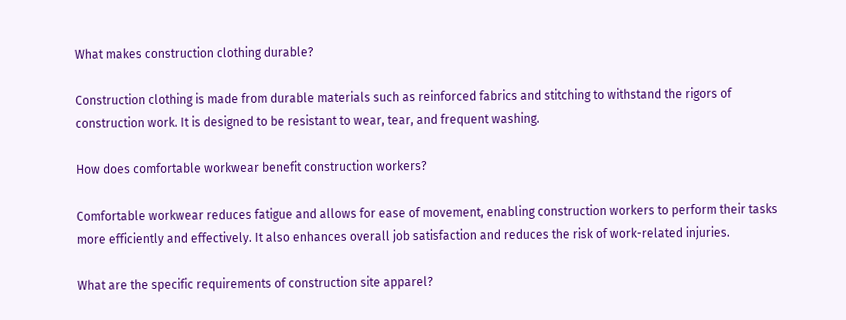What makes construction clothing durable?

Construction clothing is made from durable materials such as reinforced fabrics and stitching to withstand the rigors of construction work. It is designed to be resistant to wear, tear, and frequent washing.

How does comfortable workwear benefit construction workers?

Comfortable workwear reduces fatigue and allows for ease of movement, enabling construction workers to perform their tasks more efficiently and effectively. It also enhances overall job satisfaction and reduces the risk of work-related injuries.

What are the specific requirements of construction site apparel?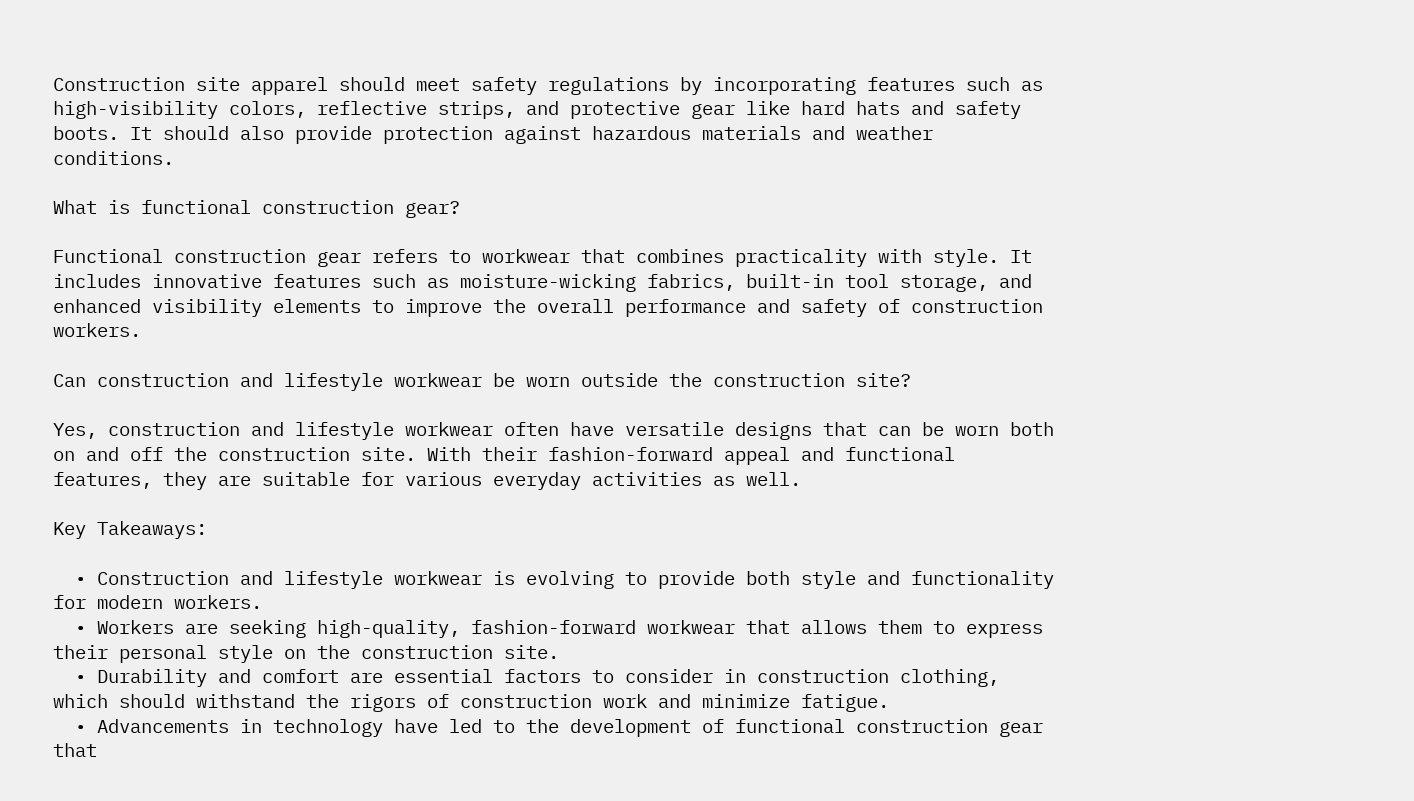Construction site apparel should meet safety regulations by incorporating features such as high-visibility colors, reflective strips, and protective gear like hard hats and safety boots. It should also provide protection against hazardous materials and weather conditions.

What is functional construction gear?

Functional construction gear refers to workwear that combines practicality with style. It includes innovative features such as moisture-wicking fabrics, built-in tool storage, and enhanced visibility elements to improve the overall performance and safety of construction workers.

Can construction and lifestyle workwear be worn outside the construction site?

Yes, construction and lifestyle workwear often have versatile designs that can be worn both on and off the construction site. With their fashion-forward appeal and functional features, they are suitable for various everyday activities as well.

Key Takeaways:

  • Construction and lifestyle workwear is evolving to provide both style and functionality for modern workers.
  • Workers are seeking high-quality, fashion-forward workwear that allows them to express their personal style on the construction site.
  • Durability and comfort are essential factors to consider in construction clothing, which should withstand the rigors of construction work and minimize fatigue.
  • Advancements in technology have led to the development of functional construction gear that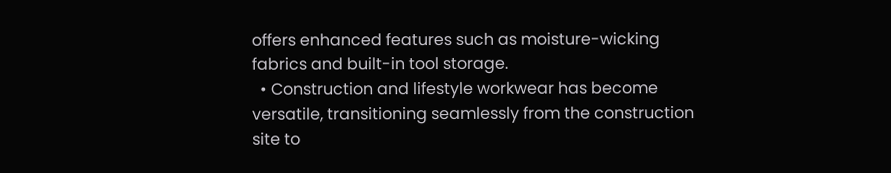offers enhanced features such as moisture-wicking fabrics and built-in tool storage.
  • Construction and lifestyle workwear has become versatile, transitioning seamlessly from the construction site to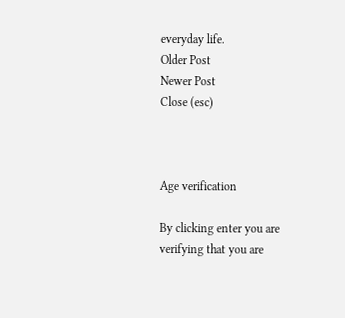everyday life.
Older Post
Newer Post
Close (esc)



Age verification

By clicking enter you are verifying that you are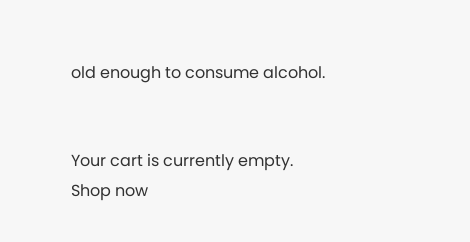old enough to consume alcohol.


Your cart is currently empty.
Shop now